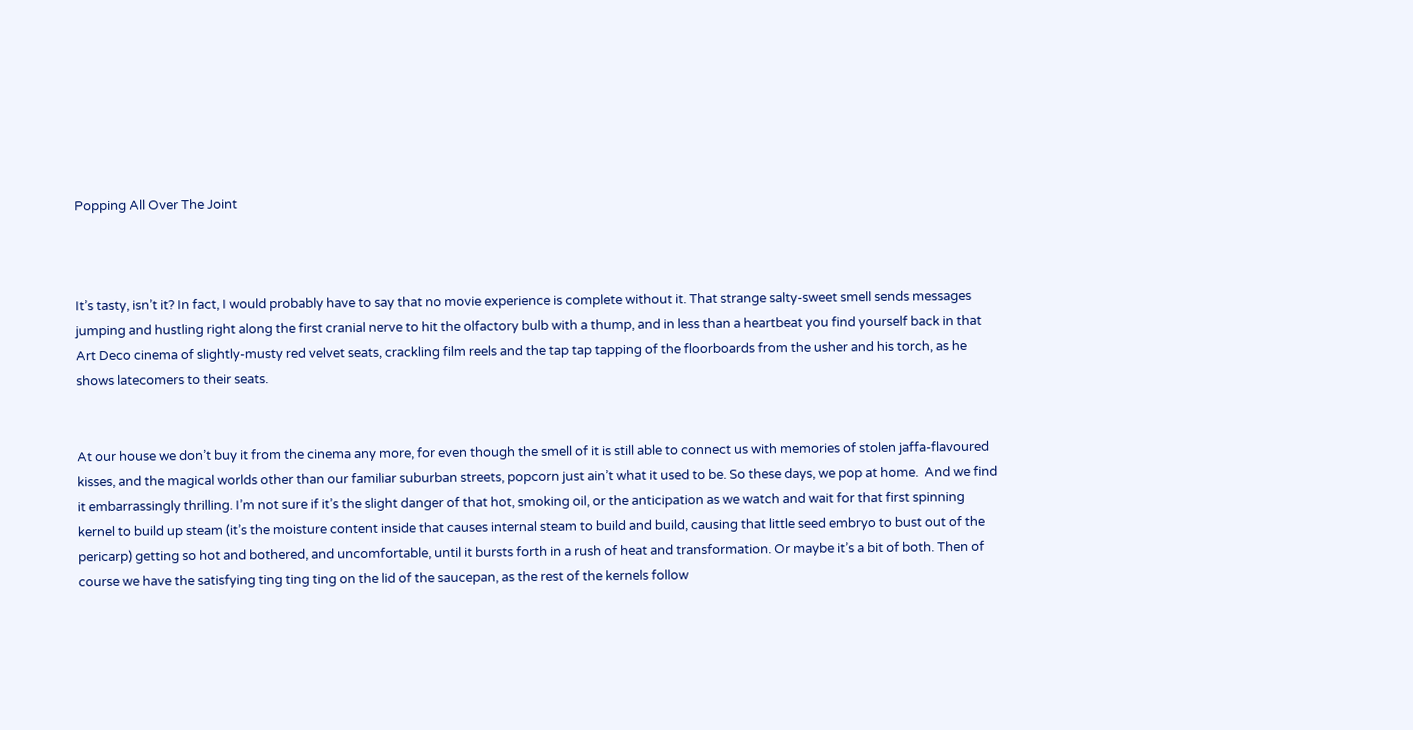Popping All Over The Joint



It’s tasty, isn’t it? In fact, I would probably have to say that no movie experience is complete without it. That strange salty-sweet smell sends messages jumping and hustling right along the first cranial nerve to hit the olfactory bulb with a thump, and in less than a heartbeat you find yourself back in that Art Deco cinema of slightly-musty red velvet seats, crackling film reels and the tap tap tapping of the floorboards from the usher and his torch, as he shows latecomers to their seats.


At our house we don’t buy it from the cinema any more, for even though the smell of it is still able to connect us with memories of stolen jaffa-flavoured kisses, and the magical worlds other than our familiar suburban streets, popcorn just ain’t what it used to be. So these days, we pop at home.  And we find it embarrassingly thrilling. I’m not sure if it’s the slight danger of that hot, smoking oil, or the anticipation as we watch and wait for that first spinning kernel to build up steam (it’s the moisture content inside that causes internal steam to build and build, causing that little seed embryo to bust out of the pericarp) getting so hot and bothered, and uncomfortable, until it bursts forth in a rush of heat and transformation. Or maybe it’s a bit of both. Then of course we have the satisfying ting ting ting on the lid of the saucepan, as the rest of the kernels follow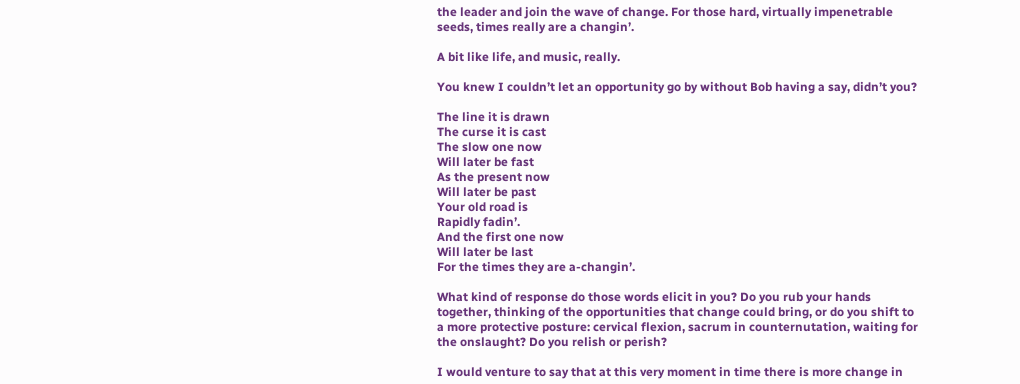the leader and join the wave of change. For those hard, virtually impenetrable seeds, times really are a changin’.

A bit like life, and music, really.

You knew I couldn’t let an opportunity go by without Bob having a say, didn’t you?

The line it is drawn
The curse it is cast
The slow one now
Will later be fast
As the present now
Will later be past
Your old road is
Rapidly fadin’.
And the first one now
Will later be last
For the times they are a-changin’.

What kind of response do those words elicit in you? Do you rub your hands together, thinking of the opportunities that change could bring, or do you shift to a more protective posture: cervical flexion, sacrum in counternutation, waiting for the onslaught? Do you relish or perish?

I would venture to say that at this very moment in time there is more change in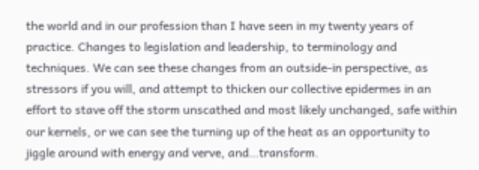the world and in our profession than I have seen in my twenty years of practice. Changes to legislation and leadership, to terminology and techniques. We can see these changes from an outside-in perspective, as stressors if you will, and attempt to thicken our collective epidermes in an effort to stave off the storm unscathed and most likely unchanged, safe within our kernels, or we can see the turning up of the heat as an opportunity to jiggle around with energy and verve, and…transform.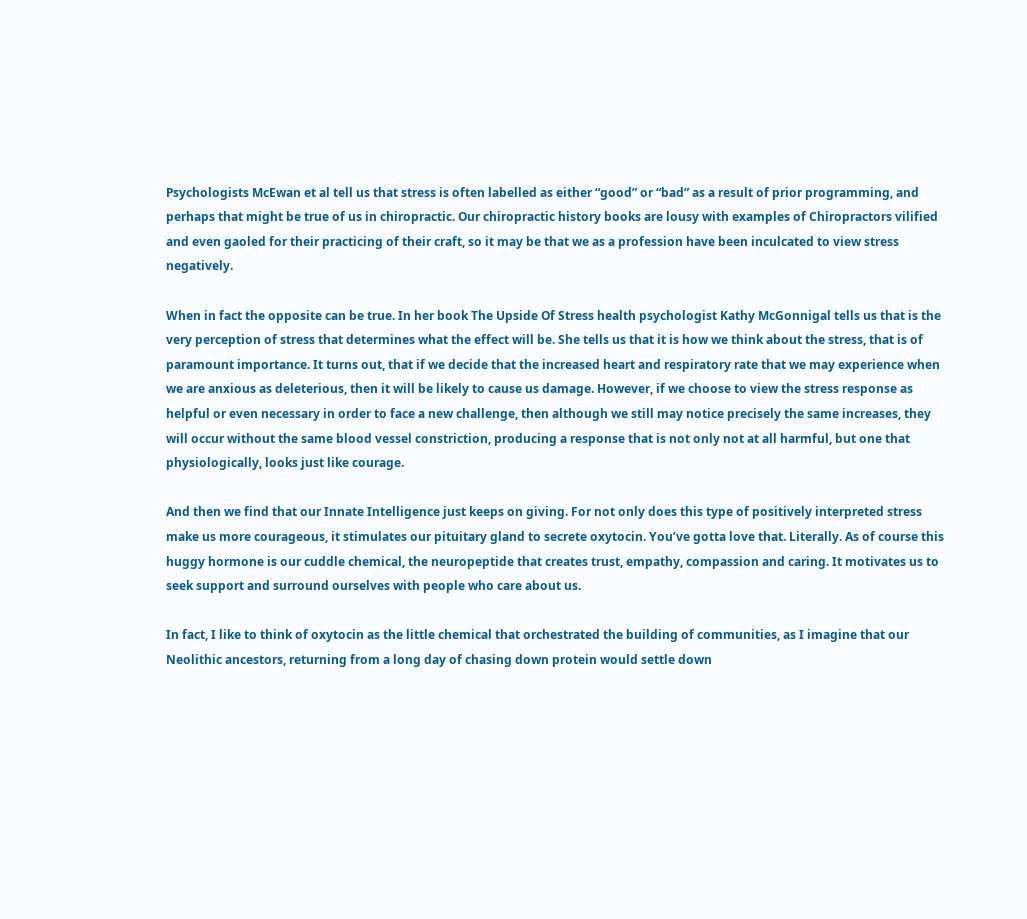Psychologists McEwan et al tell us that stress is often labelled as either “good” or “bad” as a result of prior programming, and perhaps that might be true of us in chiropractic. Our chiropractic history books are lousy with examples of Chiropractors vilified and even gaoled for their practicing of their craft, so it may be that we as a profession have been inculcated to view stress negatively.

When in fact the opposite can be true. In her book The Upside Of Stress health psychologist Kathy McGonnigal tells us that is the very perception of stress that determines what the effect will be. She tells us that it is how we think about the stress, that is of paramount importance. It turns out, that if we decide that the increased heart and respiratory rate that we may experience when we are anxious as deleterious, then it will be likely to cause us damage. However, if we choose to view the stress response as helpful or even necessary in order to face a new challenge, then although we still may notice precisely the same increases, they will occur without the same blood vessel constriction, producing a response that is not only not at all harmful, but one that physiologically, looks just like courage.

And then we find that our Innate Intelligence just keeps on giving. For not only does this type of positively interpreted stress make us more courageous, it stimulates our pituitary gland to secrete oxytocin. You’ve gotta love that. Literally. As of course this huggy hormone is our cuddle chemical, the neuropeptide that creates trust, empathy, compassion and caring. It motivates us to seek support and surround ourselves with people who care about us.

In fact, I like to think of oxytocin as the little chemical that orchestrated the building of communities, as I imagine that our Neolithic ancestors, returning from a long day of chasing down protein would settle down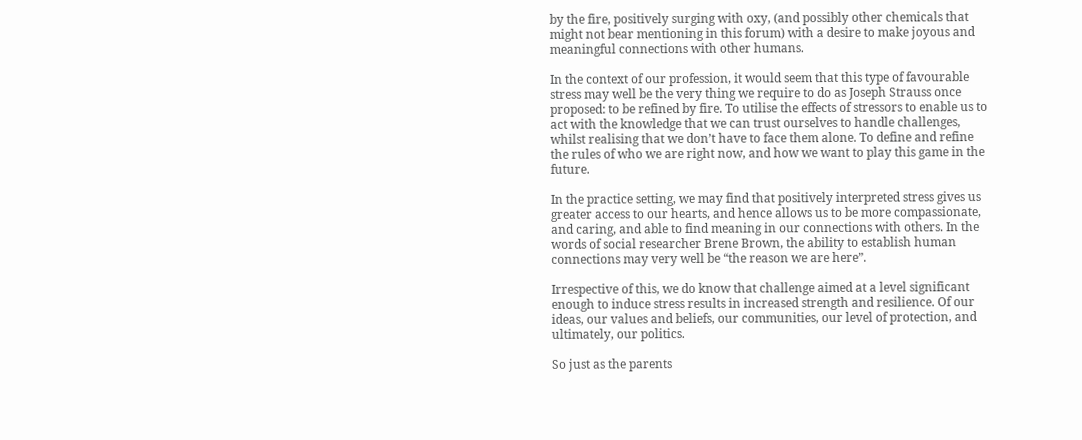by the fire, positively surging with oxy, (and possibly other chemicals that might not bear mentioning in this forum) with a desire to make joyous and meaningful connections with other humans.

In the context of our profession, it would seem that this type of favourable stress may well be the very thing we require to do as Joseph Strauss once proposed: to be refined by fire. To utilise the effects of stressors to enable us to act with the knowledge that we can trust ourselves to handle challenges, whilst realising that we don’t have to face them alone. To define and refine the rules of who we are right now, and how we want to play this game in the future.

In the practice setting, we may find that positively interpreted stress gives us greater access to our hearts, and hence allows us to be more compassionate, and caring, and able to find meaning in our connections with others. In the words of social researcher Brene Brown, the ability to establish human connections may very well be “the reason we are here”.

Irrespective of this, we do know that challenge aimed at a level significant enough to induce stress results in increased strength and resilience. Of our ideas, our values and beliefs, our communities, our level of protection, and ultimately, our politics.

So just as the parents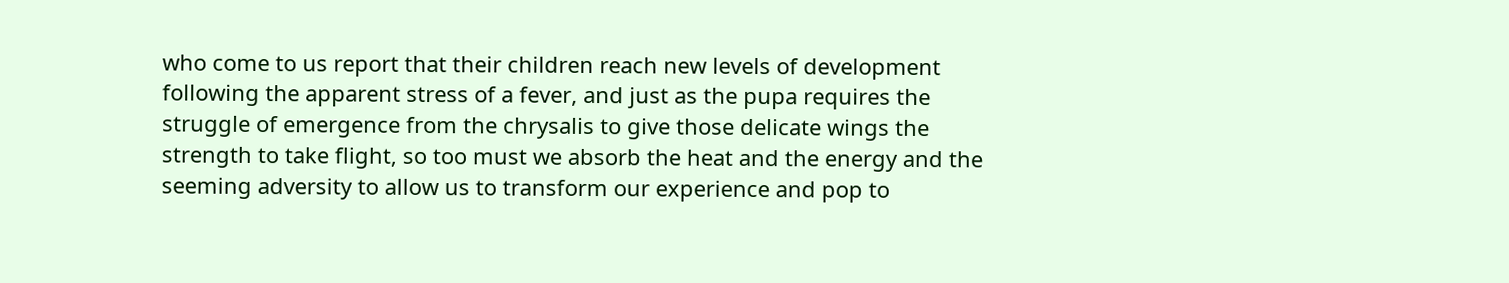who come to us report that their children reach new levels of development following the apparent stress of a fever, and just as the pupa requires the struggle of emergence from the chrysalis to give those delicate wings the strength to take flight, so too must we absorb the heat and the energy and the seeming adversity to allow us to transform our experience and pop to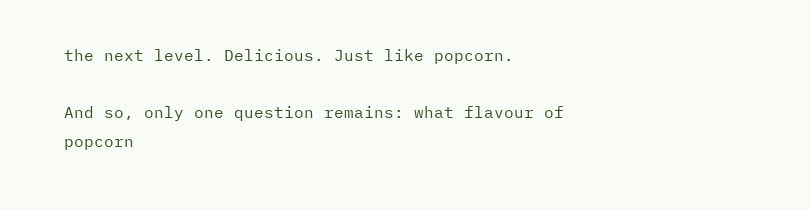the next level. Delicious. Just like popcorn.

And so, only one question remains: what flavour of popcorn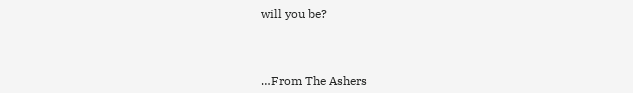will you be?



…From The Ashers